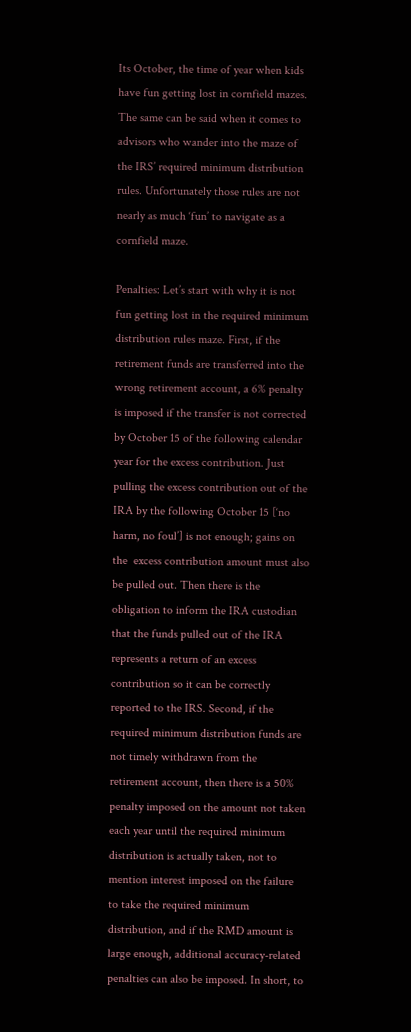Its October, the time of year when kids have fun getting lost in cornfield mazes. The same can be said when it comes to advisors who wander into the maze of the IRS’ required minimum distribution rules. Unfortunately those rules are not nearly as much ‘fun’ to navigate as a cornfield maze.

Penalties: Let’s start with why it is not fun getting lost in the required minimum distribution rules maze. First, if the retirement funds are transferred into the wrong retirement account, a 6% penalty is imposed if the transfer is not corrected by October 15 of the following calendar year for the excess contribution. Just pulling the excess contribution out of the IRA by the following October 15 [‘no harm, no foul’] is not enough; gains on the  excess contribution amount must also be pulled out. Then there is the obligation to inform the IRA custodian that the funds pulled out of the IRA represents a return of an excess contribution so it can be correctly reported to the IRS. Second, if the required minimum distribution funds are not timely withdrawn from the retirement account, then there is a 50% penalty imposed on the amount not taken each year until the required minimum distribution is actually taken, not to mention interest imposed on the failure to take the required minimum distribution, and if the RMD amount is large enough, additional accuracy-related penalties can also be imposed. In short, to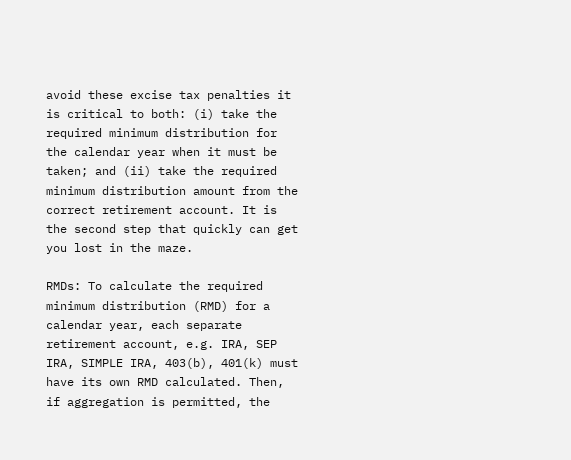avoid these excise tax penalties it is critical to both: (i) take the required minimum distribution for the calendar year when it must be taken; and (ii) take the required minimum distribution amount from the correct retirement account. It is the second step that quickly can get you lost in the maze.

RMDs: To calculate the required minimum distribution (RMD) for a calendar year, each separate retirement account, e.g. IRA, SEP IRA, SIMPLE IRA, 403(b), 401(k) must have its own RMD calculated. Then, if aggregation is permitted, the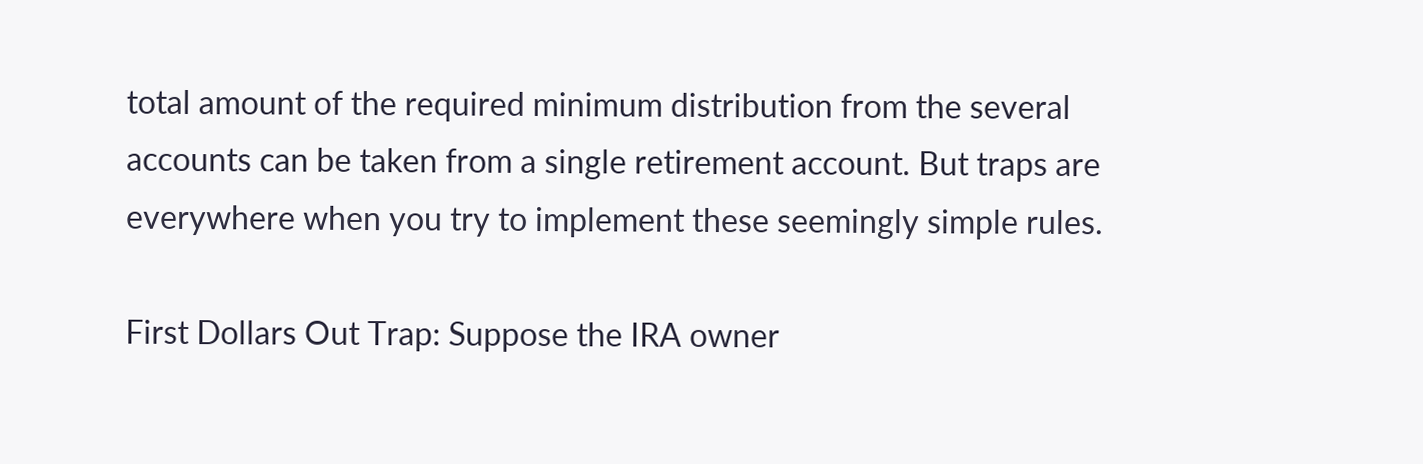total amount of the required minimum distribution from the several accounts can be taken from a single retirement account. But traps are everywhere when you try to implement these seemingly simple rules.

First Dollars Out Trap: Suppose the IRA owner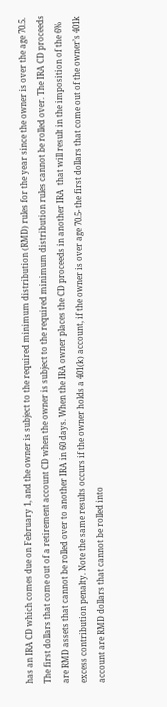has an IRA CD which comes due on February 1, and the owner is subject to the required minimum distribution (RMD) rules for the year since the owner is over the age 70.5. The first dollars that come out of a retirement account CD when the owner is subject to the required minimum distribution rules cannot be rolled over. The IRA CD proceeds are RMD assets that cannot be rolled over to another IRA in 60 days. When the IRA owner places the CD proceeds in another IRA  that will result in the imposition of the 6% excess contribution penalty. Note the same results occurs if the owner holds a 401(k) account, if the owner is over age 70.5- the first dollars that come out of the owner’s 401k account are RMD dollars that cannot be rolled into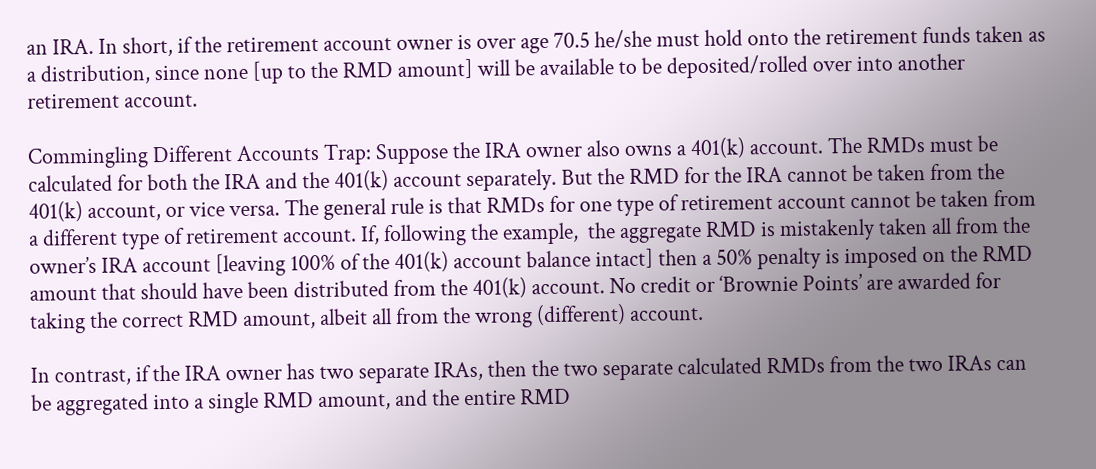an IRA. In short, if the retirement account owner is over age 70.5 he/she must hold onto the retirement funds taken as a distribution, since none [up to the RMD amount] will be available to be deposited/rolled over into another retirement account.

Commingling Different Accounts Trap: Suppose the IRA owner also owns a 401(k) account. The RMDs must be calculated for both the IRA and the 401(k) account separately. But the RMD for the IRA cannot be taken from the 401(k) account, or vice versa. The general rule is that RMDs for one type of retirement account cannot be taken from a different type of retirement account. If, following the example,  the aggregate RMD is mistakenly taken all from the owner’s IRA account [leaving 100% of the 401(k) account balance intact] then a 50% penalty is imposed on the RMD amount that should have been distributed from the 401(k) account. No credit or ‘Brownie Points’ are awarded for taking the correct RMD amount, albeit all from the wrong (different) account.

In contrast, if the IRA owner has two separate IRAs, then the two separate calculated RMDs from the two IRAs can be aggregated into a single RMD amount, and the entire RMD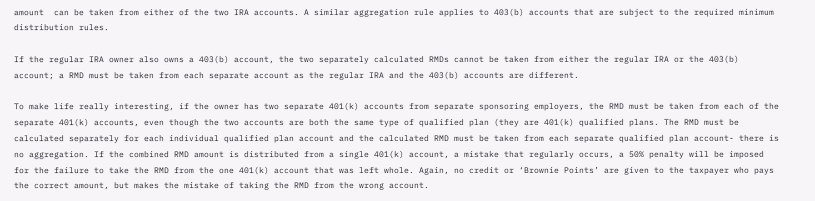amount  can be taken from either of the two IRA accounts. A similar aggregation rule applies to 403(b) accounts that are subject to the required minimum distribution rules.

If the regular IRA owner also owns a 403(b) account, the two separately calculated RMDs cannot be taken from either the regular IRA or the 403(b) account; a RMD must be taken from each separate account as the regular IRA and the 403(b) accounts are different.

To make life really interesting, if the owner has two separate 401(k) accounts from separate sponsoring employers, the RMD must be taken from each of the separate 401(k) accounts, even though the two accounts are both the same type of qualified plan (they are 401(k) qualified plans. The RMD must be calculated separately for each individual qualified plan account and the calculated RMD must be taken from each separate qualified plan account- there is no aggregation. If the combined RMD amount is distributed from a single 401(k) account, a mistake that regularly occurs, a 50% penalty will be imposed for the failure to take the RMD from the one 401(k) account that was left whole. Again, no credit or ‘Brownie Points’ are given to the taxpayer who pays the correct amount, but makes the mistake of taking the RMD from the wrong account.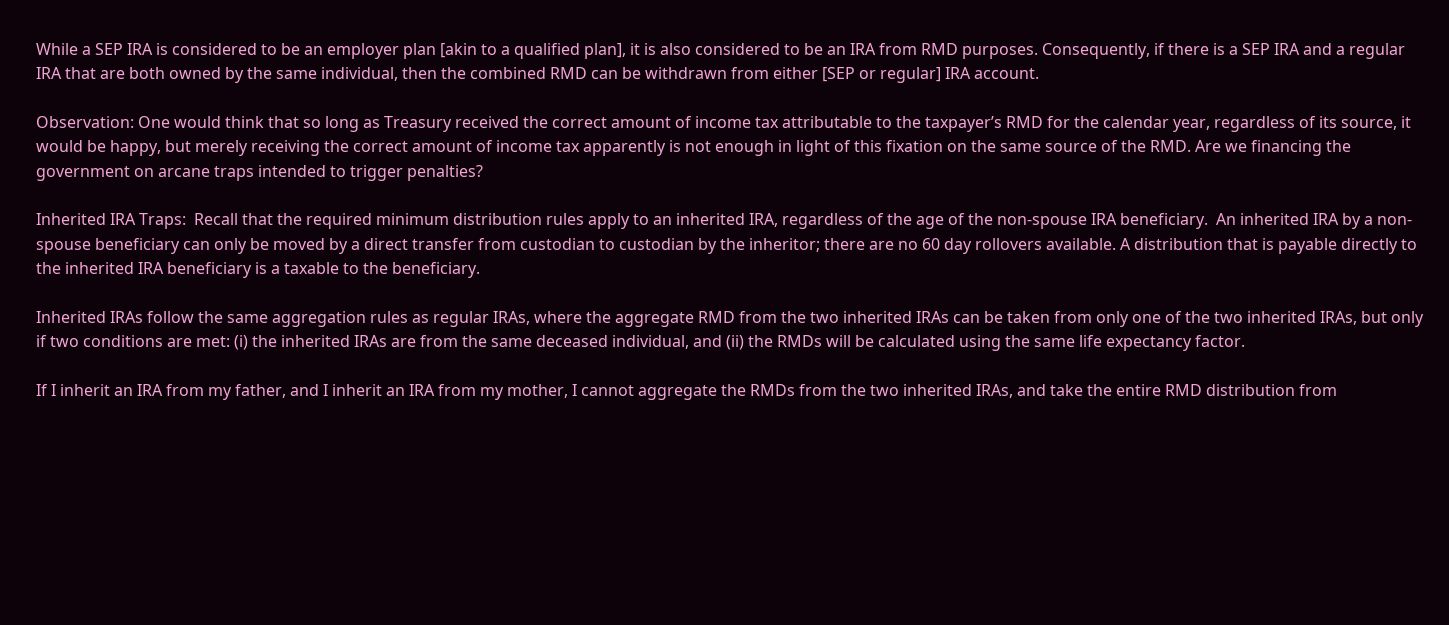While a SEP IRA is considered to be an employer plan [akin to a qualified plan], it is also considered to be an IRA from RMD purposes. Consequently, if there is a SEP IRA and a regular IRA that are both owned by the same individual, then the combined RMD can be withdrawn from either [SEP or regular] IRA account.

Observation: One would think that so long as Treasury received the correct amount of income tax attributable to the taxpayer’s RMD for the calendar year, regardless of its source, it would be happy, but merely receiving the correct amount of income tax apparently is not enough in light of this fixation on the same source of the RMD. Are we financing the government on arcane traps intended to trigger penalties?

Inherited IRA Traps:  Recall that the required minimum distribution rules apply to an inherited IRA, regardless of the age of the non-spouse IRA beneficiary.  An inherited IRA by a non-spouse beneficiary can only be moved by a direct transfer from custodian to custodian by the inheritor; there are no 60 day rollovers available. A distribution that is payable directly to the inherited IRA beneficiary is a taxable to the beneficiary.

Inherited IRAs follow the same aggregation rules as regular IRAs, where the aggregate RMD from the two inherited IRAs can be taken from only one of the two inherited IRAs, but only if two conditions are met: (i) the inherited IRAs are from the same deceased individual, and (ii) the RMDs will be calculated using the same life expectancy factor.

If I inherit an IRA from my father, and I inherit an IRA from my mother, I cannot aggregate the RMDs from the two inherited IRAs, and take the entire RMD distribution from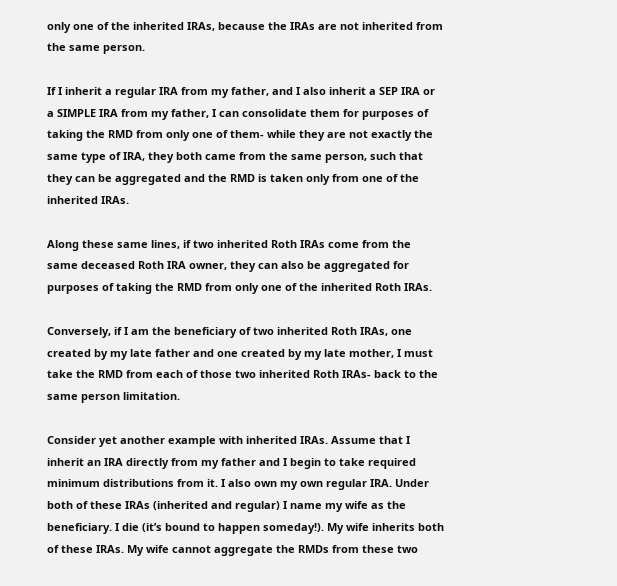only one of the inherited IRAs, because the IRAs are not inherited from the same person.

If I inherit a regular IRA from my father, and I also inherit a SEP IRA or a SIMPLE IRA from my father, I can consolidate them for purposes of taking the RMD from only one of them- while they are not exactly the same type of IRA, they both came from the same person, such that they can be aggregated and the RMD is taken only from one of the inherited IRAs.

Along these same lines, if two inherited Roth IRAs come from the same deceased Roth IRA owner, they can also be aggregated for purposes of taking the RMD from only one of the inherited Roth IRAs.

Conversely, if I am the beneficiary of two inherited Roth IRAs, one created by my late father and one created by my late mother, I must take the RMD from each of those two inherited Roth IRAs- back to the same person limitation.

Consider yet another example with inherited IRAs. Assume that I inherit an IRA directly from my father and I begin to take required minimum distributions from it. I also own my own regular IRA. Under both of these IRAs (inherited and regular) I name my wife as the beneficiary. I die (it’s bound to happen someday!). My wife inherits both of these IRAs. My wife cannot aggregate the RMDs from these two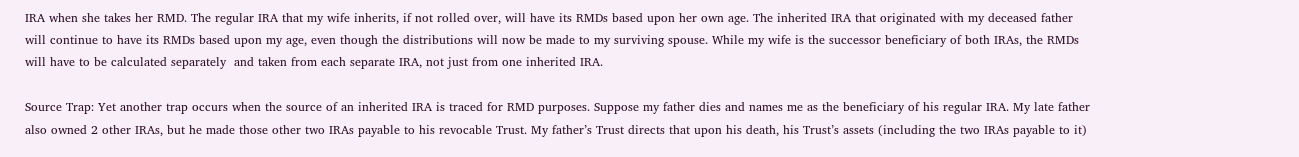IRA when she takes her RMD. The regular IRA that my wife inherits, if not rolled over, will have its RMDs based upon her own age. The inherited IRA that originated with my deceased father will continue to have its RMDs based upon my age, even though the distributions will now be made to my surviving spouse. While my wife is the successor beneficiary of both IRAs, the RMDs will have to be calculated separately  and taken from each separate IRA, not just from one inherited IRA.

Source Trap: Yet another trap occurs when the source of an inherited IRA is traced for RMD purposes. Suppose my father dies and names me as the beneficiary of his regular IRA. My late father also owned 2 other IRAs, but he made those other two IRAs payable to his revocable Trust. My father’s Trust directs that upon his death, his Trust’s assets (including the two IRAs payable to it)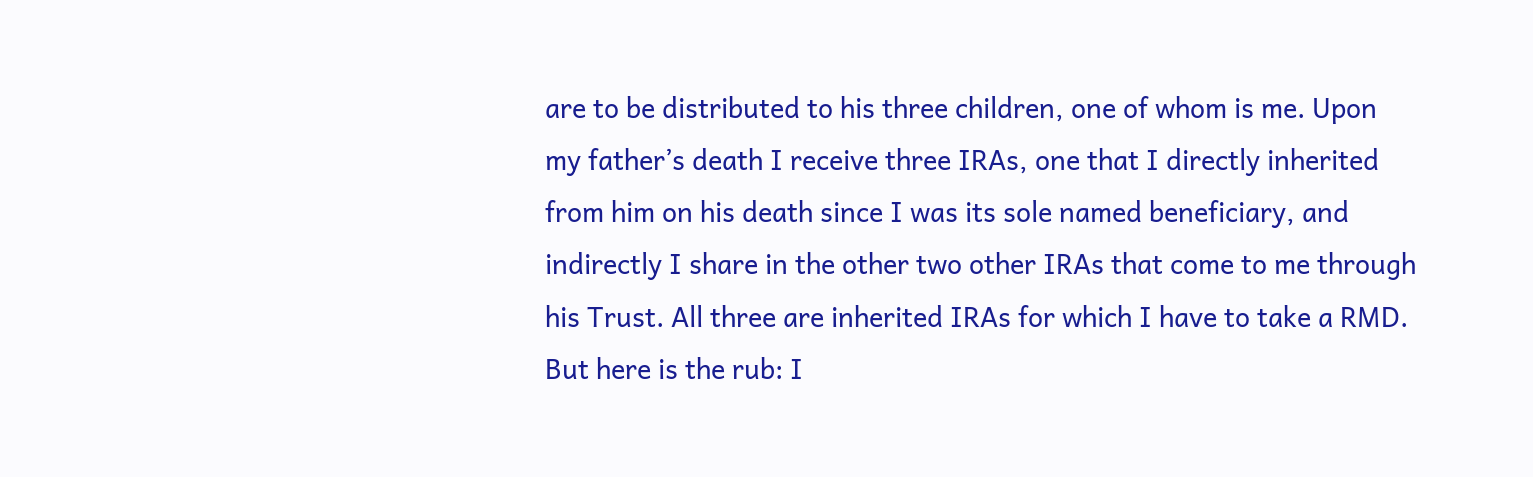are to be distributed to his three children, one of whom is me. Upon my father’s death I receive three IRAs, one that I directly inherited from him on his death since I was its sole named beneficiary, and indirectly I share in the other two other IRAs that come to me through his Trust. All three are inherited IRAs for which I have to take a RMD. But here is the rub: I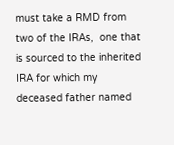must take a RMD from two of the IRAs,  one that is sourced to the inherited IRA for which my deceased father named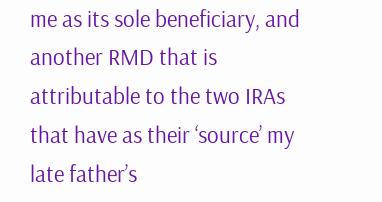me as its sole beneficiary, and another RMD that is attributable to the two IRAs that have as their ‘source’ my late father’s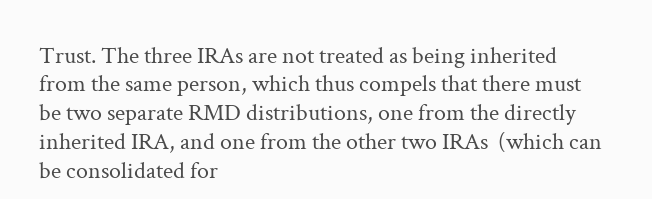Trust. The three IRAs are not treated as being inherited from the same person, which thus compels that there must be two separate RMD distributions, one from the directly inherited IRA, and one from the other two IRAs  (which can be consolidated for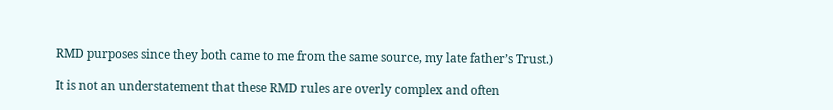RMD purposes since they both came to me from the same source, my late father’s Trust.)

It is not an understatement that these RMD rules are overly complex and often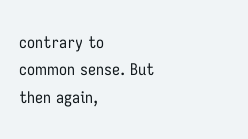contrary to common sense. But then again,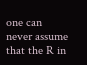one can never assume that the R in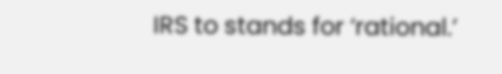IRS to stands for ‘rational.’